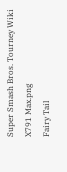Super Smash Bros. Tourney Wiki
X791 Max.png
Fairy Tail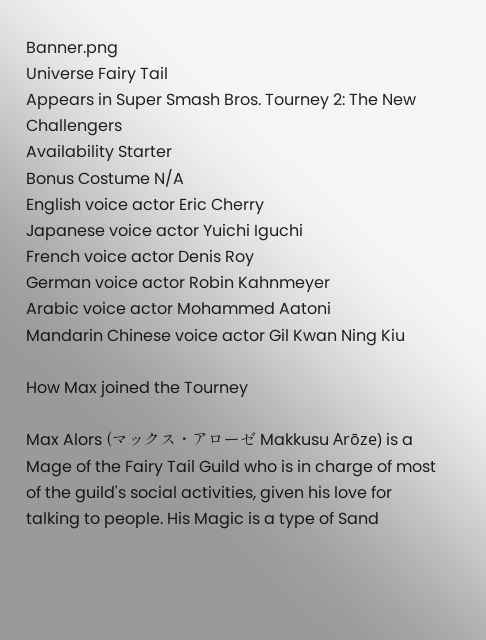Banner.png
Universe Fairy Tail
Appears in Super Smash Bros. Tourney 2: The New Challengers
Availability Starter
Bonus Costume N/A
English voice actor Eric Cherry
Japanese voice actor Yuichi Iguchi
French voice actor Denis Roy
German voice actor Robin Kahnmeyer
Arabic voice actor Mohammed Aatoni
Mandarin Chinese voice actor Gil Kwan Ning Kiu

How Max joined the Tourney

Max Alors (マックス・アローゼ Makkusu Arōze) is a Mage of the Fairy Tail Guild who is in charge of most of the guild's social activities, given his love for talking to people. His Magic is a type of Sand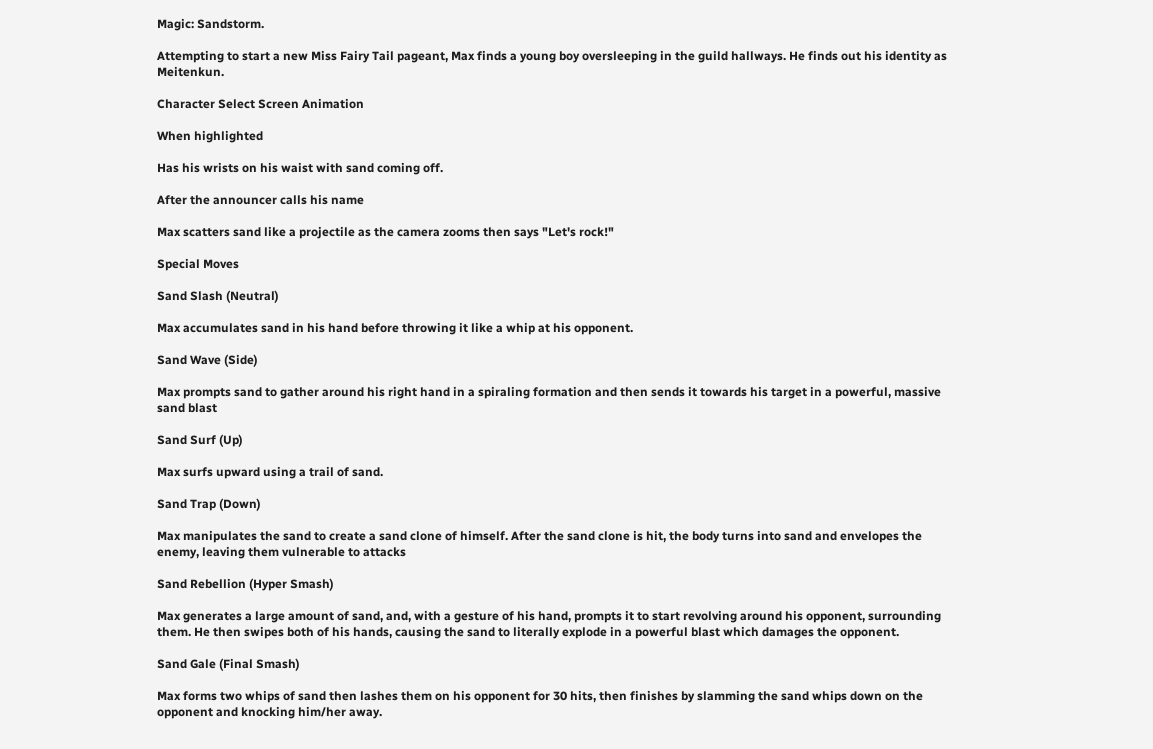Magic: Sandstorm.

Attempting to start a new Miss Fairy Tail pageant, Max finds a young boy oversleeping in the guild hallways. He finds out his identity as Meitenkun.

Character Select Screen Animation

When highlighted

Has his wrists on his waist with sand coming off.

After the announcer calls his name

Max scatters sand like a projectile as the camera zooms then says "Let's rock!"

Special Moves

Sand Slash (Neutral)

Max accumulates sand in his hand before throwing it like a whip at his opponent.

Sand Wave (Side)

Max prompts sand to gather around his right hand in a spiraling formation and then sends it towards his target in a powerful, massive sand blast

Sand Surf (Up)

Max surfs upward using a trail of sand.

Sand Trap (Down)

Max manipulates the sand to create a sand clone of himself. After the sand clone is hit, the body turns into sand and envelopes the enemy, leaving them vulnerable to attacks

Sand Rebellion (Hyper Smash)

Max generates a large amount of sand, and, with a gesture of his hand, prompts it to start revolving around his opponent, surrounding them. He then swipes both of his hands, causing the sand to literally explode in a powerful blast which damages the opponent.

Sand Gale (Final Smash)

Max forms two whips of sand then lashes them on his opponent for 30 hits, then finishes by slamming the sand whips down on the opponent and knocking him/her away.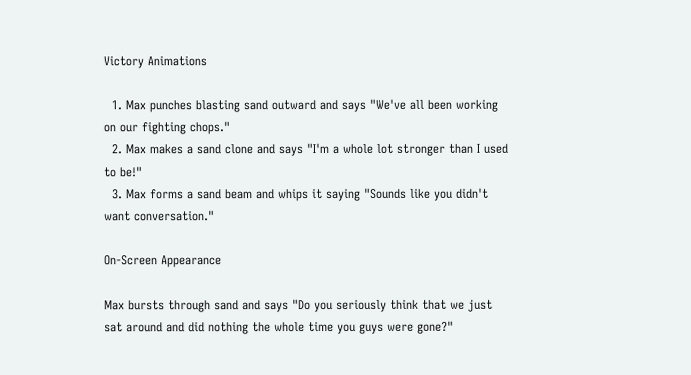Victory Animations

  1. Max punches blasting sand outward and says "We've all been working on our fighting chops."
  2. Max makes a sand clone and says "I'm a whole lot stronger than I used to be!"
  3. Max forms a sand beam and whips it saying "Sounds like you didn't want conversation."

On-Screen Appearance

Max bursts through sand and says "Do you seriously think that we just sat around and did nothing the whole time you guys were gone?"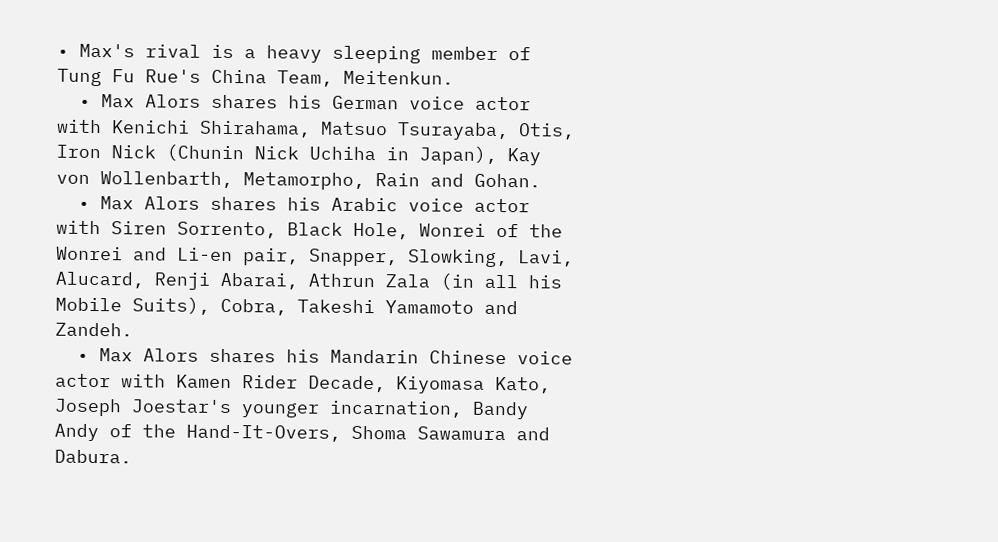• Max's rival is a heavy sleeping member of Tung Fu Rue's China Team, Meitenkun.
  • Max Alors shares his German voice actor with Kenichi Shirahama, Matsuo Tsurayaba, Otis, Iron Nick (Chunin Nick Uchiha in Japan), Kay von Wollenbarth, Metamorpho, Rain and Gohan.
  • Max Alors shares his Arabic voice actor with Siren Sorrento, Black Hole, Wonrei of the Wonrei and Li-en pair, Snapper, Slowking, Lavi, Alucard, Renji Abarai, Athrun Zala (in all his Mobile Suits), Cobra, Takeshi Yamamoto and Zandeh.
  • Max Alors shares his Mandarin Chinese voice actor with Kamen Rider Decade, Kiyomasa Kato, Joseph Joestar's younger incarnation, Bandy Andy of the Hand-It-Overs, Shoma Sawamura and Dabura.